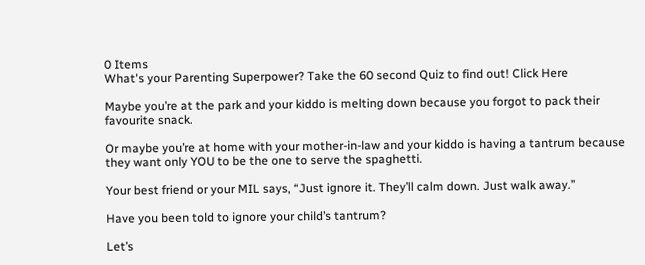0 Items
What's your Parenting Superpower? Take the 60 second Quiz to find out! Click Here

Maybe you’re at the park and your kiddo is melting down because you forgot to pack their favourite snack.

Or maybe you’re at home with your mother-in-law and your kiddo is having a tantrum because they want only YOU to be the one to serve the spaghetti.

Your best friend or your MIL says, “Just ignore it. They’ll calm down. Just walk away.”

Have you been told to ignore your child’s tantrum?

Let’s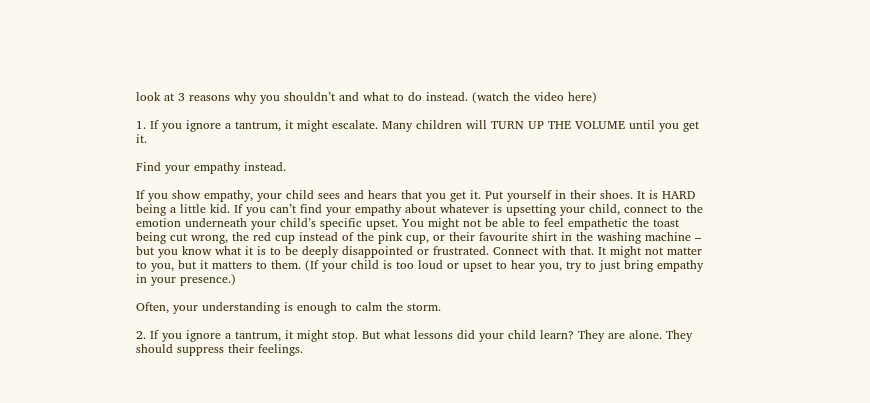look at 3 reasons why you shouldn’t and what to do instead. (watch the video here)

1. If you ignore a tantrum, it might escalate. Many children will TURN UP THE VOLUME until you get it.

Find your empathy instead.

If you show empathy, your child sees and hears that you get it. Put yourself in their shoes. It is HARD being a little kid. If you can’t find your empathy about whatever is upsetting your child, connect to the emotion underneath your child’s specific upset. You might not be able to feel empathetic the toast being cut wrong, the red cup instead of the pink cup, or their favourite shirt in the washing machine –  but you know what it is to be deeply disappointed or frustrated. Connect with that. It might not matter to you, but it matters to them. (If your child is too loud or upset to hear you, try to just bring empathy in your presence.)

Often, your understanding is enough to calm the storm.

2. If you ignore a tantrum, it might stop. But what lessons did your child learn? They are alone. They should suppress their feelings.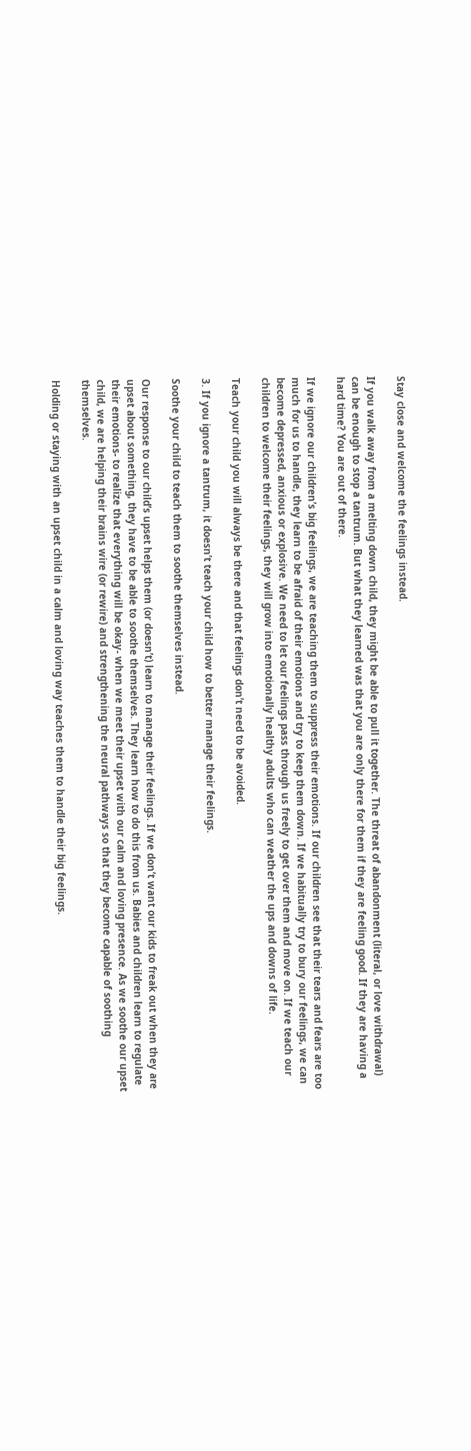Stay close and welcome the feelings instead.

If you walk away from a melting down child, they might be able to pull it together. The threat of abandonment (literal, or love withdrawal) can be enough to stop a tantrum. But what they learned was that you are only there for them if they are feeling good. If they are having a hard time? You are out of there.

If we ignore our children’s big feelings, we are teaching them to suppress their emotions. If our children see that their tears and fears are too much for us to handle, they learn to be afraid of their emotions and try to keep them down. If we habitually try to bury our feelings, we can become depressed, anxious or explosive. We need to let our feelings pass through us freely to get over them and move on. If we teach our children to welcome their feelings, they will grow into emotionally healthy adults who can weather the ups and downs of life.

Teach your child you will always be there and that feelings don’t need to be avoided.

3. If you ignore a tantrum, it doesn’t teach your child how to better manage their feelings.

Soothe your child to teach them to soothe themselves instead.

Our response to our child’s upset helps them (or doesn’t) learn to manage their feelings. If we don’t want our kids to freak out when they are upset about something, they have to be able to soothe themselves. They learn how to do this from us. Babies and children learn to regulate their emotions- to realize that everything will be okay- when we meet their upset with our calm and loving presence. As we soothe our upset child, we are helping their brains wire (or rewire) and strengthening the neural pathways so that they become capable of soothing themselves.

Holding or staying with an upset child in a calm and loving way teaches them to handle their big feelings.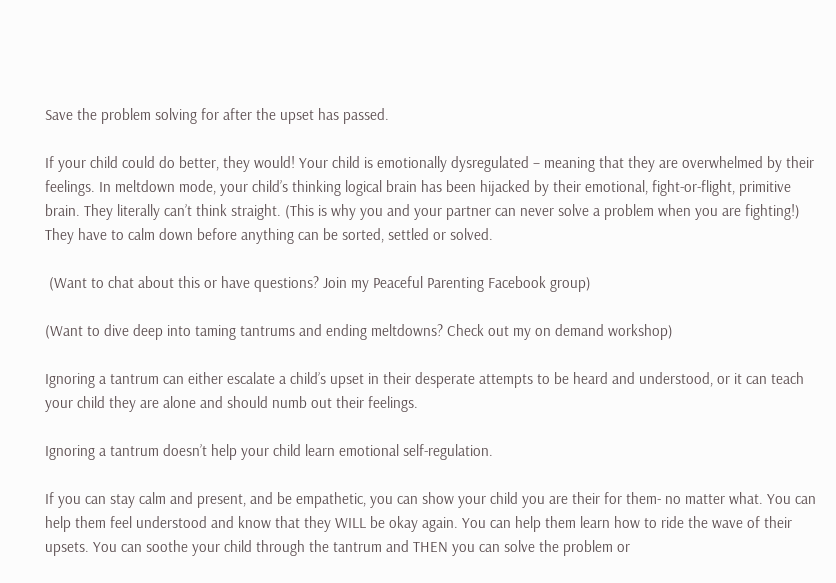Save the problem solving for after the upset has passed.

If your child could do better, they would! Your child is emotionally dysregulated – meaning that they are overwhelmed by their feelings. In meltdown mode, your child’s thinking logical brain has been hijacked by their emotional, fight-or-flight, primitive brain. They literally can’t think straight. (This is why you and your partner can never solve a problem when you are fighting!) They have to calm down before anything can be sorted, settled or solved.

 (Want to chat about this or have questions? Join my Peaceful Parenting Facebook group)

(Want to dive deep into taming tantrums and ending meltdowns? Check out my on demand workshop)

Ignoring a tantrum can either escalate a child’s upset in their desperate attempts to be heard and understood, or it can teach your child they are alone and should numb out their feelings.

Ignoring a tantrum doesn’t help your child learn emotional self-regulation.

If you can stay calm and present, and be empathetic, you can show your child you are their for them- no matter what. You can help them feel understood and know that they WILL be okay again. You can help them learn how to ride the wave of their upsets. You can soothe your child through the tantrum and THEN you can solve the problem or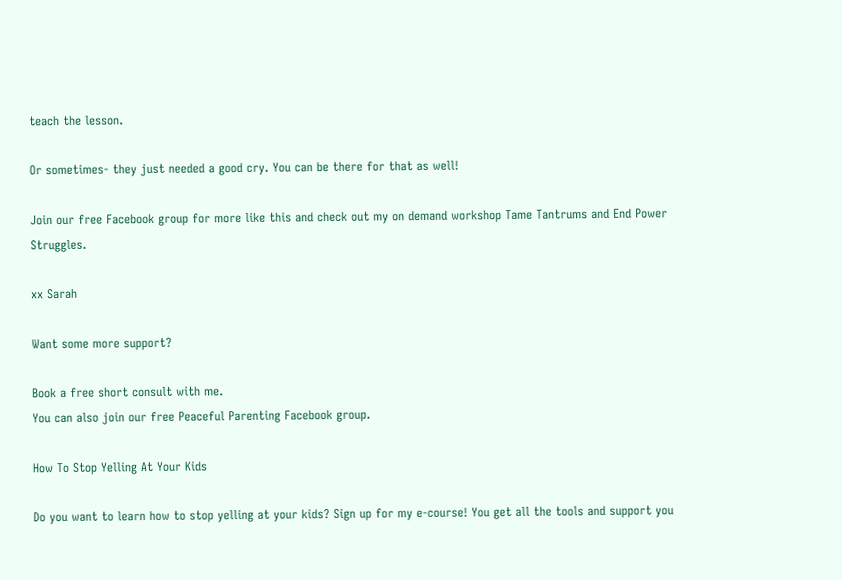teach the lesson.

Or sometimes- they just needed a good cry. You can be there for that as well!

Join our free Facebook group for more like this and check out my on demand workshop Tame Tantrums and End Power Struggles.

xx Sarah

Want some more support?

Book a free short consult with me.
You can also join our free Peaceful Parenting Facebook group.

How To Stop Yelling At Your Kids

Do you want to learn how to stop yelling at your kids? Sign up for my e-course! You get all the tools and support you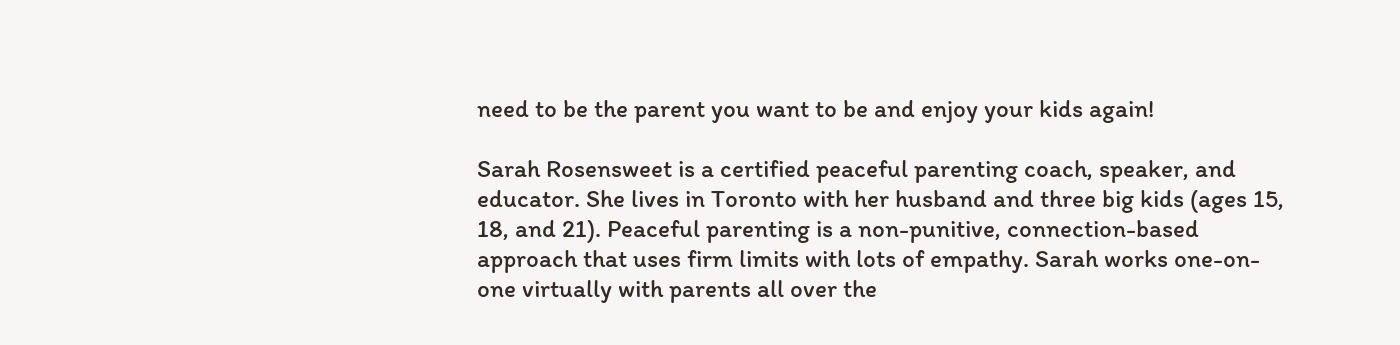need to be the parent you want to be and enjoy your kids again!

Sarah Rosensweet is a certified peaceful parenting coach, speaker, and educator. She lives in Toronto with her husband and three big kids (ages 15, 18, and 21). Peaceful parenting is a non-punitive, connection-based approach that uses firm limits with lots of empathy. Sarah works one-on-one virtually with parents all over the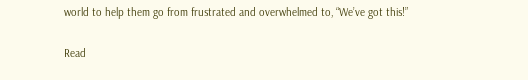world to help them go from frustrated and overwhelmed to, “We’ve got this!”

Read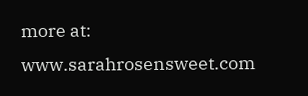more at: www.sarahrosensweet.com